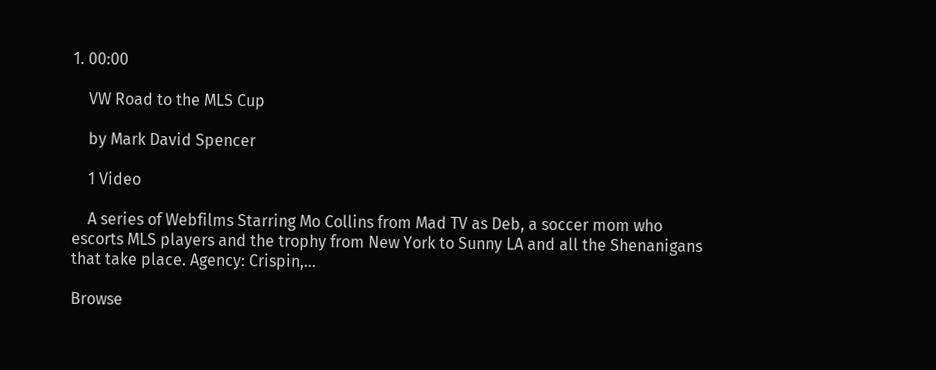1. 00:00

    VW Road to the MLS Cup

    by Mark David Spencer

    1 Video

    A series of Webfilms Starring Mo Collins from Mad TV as Deb, a soccer mom who escorts MLS players and the trophy from New York to Sunny LA and all the Shenanigans that take place. Agency: Crispin,…

Browse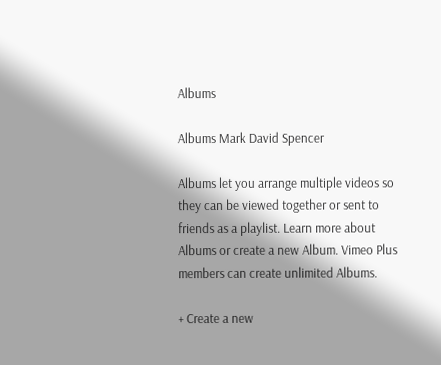Albums

Albums Mark David Spencer

Albums let you arrange multiple videos so they can be viewed together or sent to friends as a playlist. Learn more about Albums or create a new Album. Vimeo Plus members can create unlimited Albums.

+ Create a new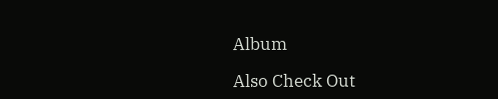Album

Also Check Out